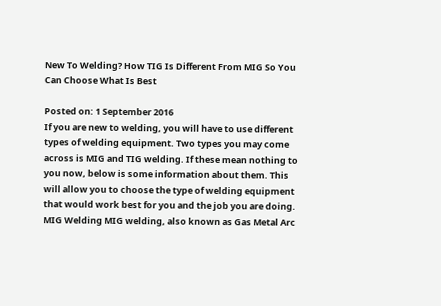New To Welding? How TIG Is Different From MIG So You Can Choose What Is Best

Posted on: 1 September 2016
If you are new to welding, you will have to use different types of welding equipment. Two types you may come across is MIG and TIG welding. If these mean nothing to you now, below is some information about them. This will allow you to choose the type of welding equipment that would work best for you and the job you are doing. MIG Welding MIG welding, also known as Gas Metal Arc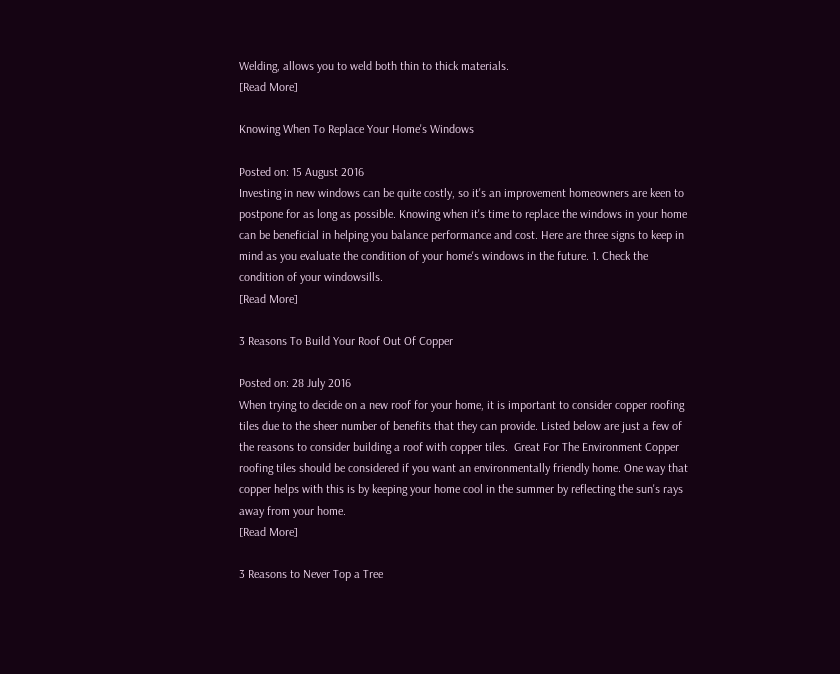Welding, allows you to weld both thin to thick materials.
[Read More]

Knowing When To Replace Your Home's Windows

Posted on: 15 August 2016
Investing in new windows can be quite costly, so it's an improvement homeowners are keen to postpone for as long as possible. Knowing when it's time to replace the windows in your home can be beneficial in helping you balance performance and cost. Here are three signs to keep in mind as you evaluate the condition of your home's windows in the future. 1. Check the condition of your windowsills.
[Read More]

3 Reasons To Build Your Roof Out Of Copper

Posted on: 28 July 2016
When trying to decide on a new roof for your home, it is important to consider copper roofing tiles due to the sheer number of benefits that they can provide. Listed below are just a few of the reasons to consider building a roof with copper tiles.  Great For The Environment Copper roofing tiles should be considered if you want an environmentally friendly home. One way that copper helps with this is by keeping your home cool in the summer by reflecting the sun's rays away from your home.
[Read More]

3 Reasons to Never Top a Tree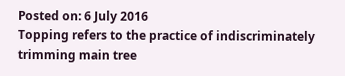Posted on: 6 July 2016
Topping refers to the practice of indiscriminately trimming main tree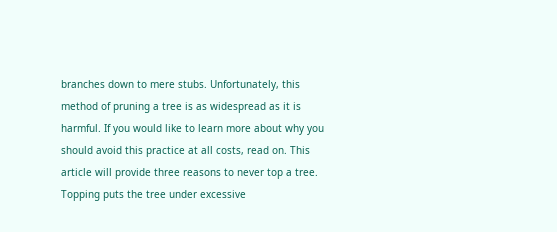branches down to mere stubs. Unfortunately, this method of pruning a tree is as widespread as it is harmful. If you would like to learn more about why you should avoid this practice at all costs, read on. This article will provide three reasons to never top a tree. Topping puts the tree under excessive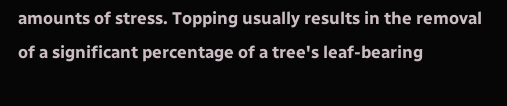amounts of stress. Topping usually results in the removal of a significant percentage of a tree's leaf-bearing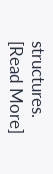structures.
[Read More]